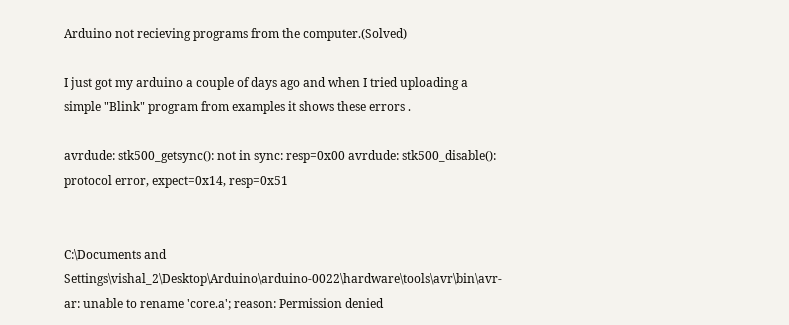Arduino not recieving programs from the computer.(Solved)

I just got my arduino a couple of days ago and when I tried uploading a simple "Blink" program from examples it shows these errors .

avrdude: stk500_getsync(): not in sync: resp=0x00 avrdude: stk500_disable(): protocol error, expect=0x14, resp=0x51


C:\Documents and Settings\vishal_2\Desktop\Arduino\arduino-0022\hardware\tools\avr\bin\avr-ar: unable to rename 'core.a'; reason: Permission denied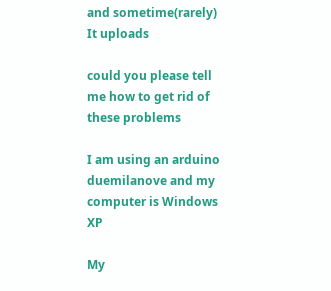and sometime(rarely) It uploads

could you please tell me how to get rid of these problems

I am using an arduino duemilanove and my computer is Windows XP

My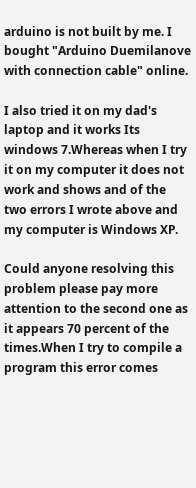arduino is not built by me. I bought "Arduino Duemilanove with connection cable" online.

I also tried it on my dad's laptop and it works Its windows 7.Whereas when I try it on my computer it does not work and shows and of the two errors I wrote above and my computer is Windows XP.

Could anyone resolving this problem please pay more attention to the second one as it appears 70 percent of the times.When I try to compile a program this error comes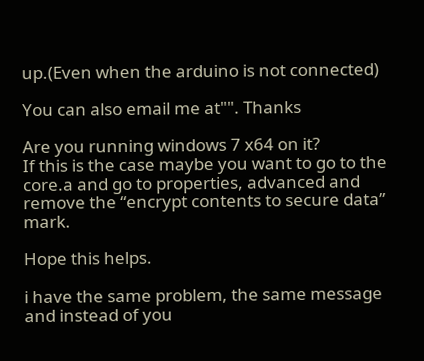up.(Even when the arduino is not connected)

You can also email me at"". Thanks

Are you running windows 7 x64 on it?
If this is the case maybe you want to go to the core.a and go to properties, advanced and remove the “encrypt contents to secure data” mark.

Hope this helps.

i have the same problem, the same message and instead of you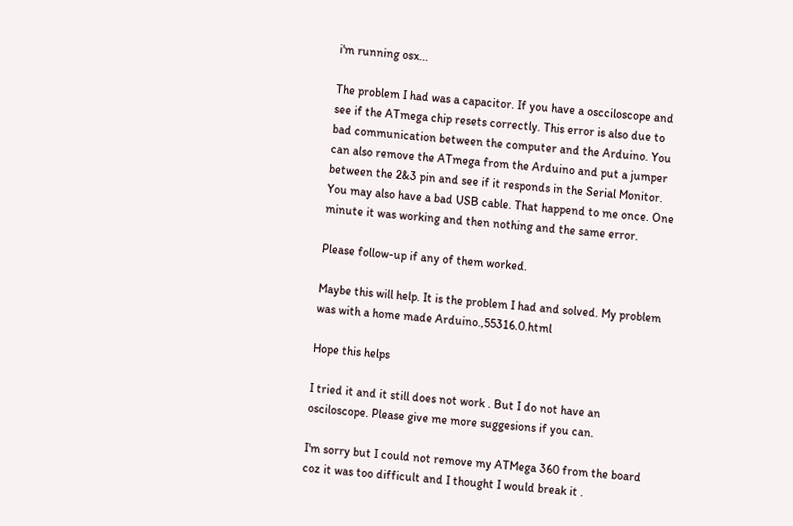i'm running osx...

The problem I had was a capacitor. If you have a oscciloscope and see if the ATmega chip resets correctly. This error is also due to bad communication between the computer and the Arduino. You can also remove the ATmega from the Arduino and put a jumper between the 2&3 pin and see if it responds in the Serial Monitor. You may also have a bad USB cable. That happend to me once. One minute it was working and then nothing and the same error.

Please follow-up if any of them worked.

Maybe this will help. It is the problem I had and solved. My problem was with a home made Arduino.,55316.0.html

Hope this helps

I tried it and it still does not work . But I do not have an osciloscope. Please give me more suggesions if you can.

I'm sorry but I could not remove my ATMega 360 from the board coz it was too difficult and I thought I would break it .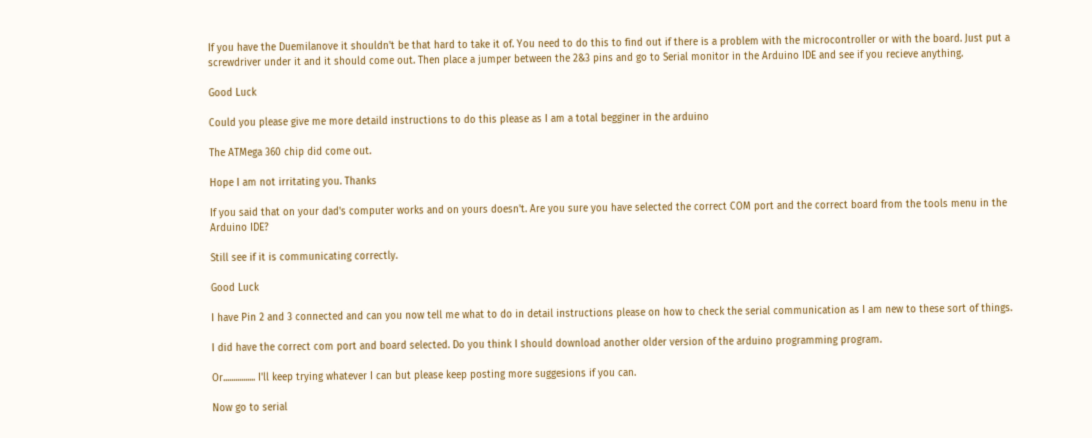If you have the Duemilanove it shouldn't be that hard to take it of. You need to do this to find out if there is a problem with the microcontroller or with the board. Just put a screwdriver under it and it should come out. Then place a jumper between the 2&3 pins and go to Serial monitor in the Arduino IDE and see if you recieve anything.

Good Luck

Could you please give me more detaild instructions to do this please as I am a total begginer in the arduino

The ATMega 360 chip did come out.

Hope I am not irritating you. Thanks

If you said that on your dad's computer works and on yours doesn't. Are you sure you have selected the correct COM port and the correct board from the tools menu in the Arduino IDE?

Still see if it is communicating correctly.

Good Luck

I have Pin 2 and 3 connected and can you now tell me what to do in detail instructions please on how to check the serial communication as I am new to these sort of things.

I did have the correct com port and board selected. Do you think I should download another older version of the arduino programming program.

Or................ I'll keep trying whatever I can but please keep posting more suggesions if you can.

Now go to serial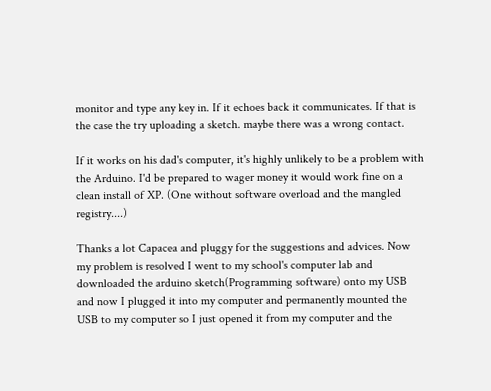monitor and type any key in. If it echoes back it communicates. If that is the case the try uploading a sketch. maybe there was a wrong contact.

If it works on his dad's computer, it's highly unlikely to be a problem with the Arduino. I'd be prepared to wager money it would work fine on a clean install of XP. (One without software overload and the mangled registry....)

Thanks a lot Capacea and pluggy for the suggestions and advices. Now my problem is resolved I went to my school's computer lab and downloaded the arduino sketch(Programming software) onto my USB and now I plugged it into my computer and permanently mounted the USB to my computer so I just opened it from my computer and the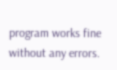program works fine without any errors.